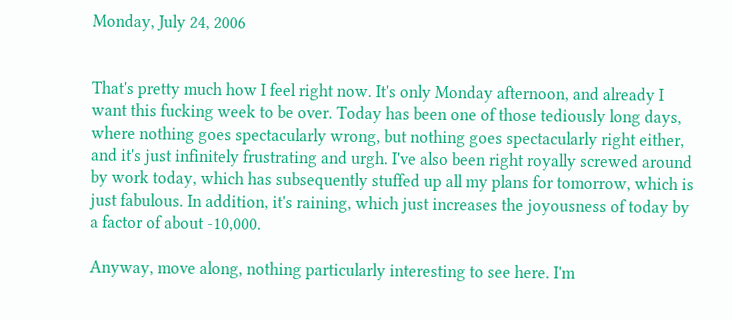Monday, July 24, 2006


That's pretty much how I feel right now. It's only Monday afternoon, and already I want this fucking week to be over. Today has been one of those tediously long days, where nothing goes spectacularly wrong, but nothing goes spectacularly right either, and it's just infinitely frustrating and urgh. I've also been right royally screwed around by work today, which has subsequently stuffed up all my plans for tomorrow, which is just fabulous. In addition, it's raining, which just increases the joyousness of today by a factor of about -10,000.

Anyway, move along, nothing particularly interesting to see here. I'm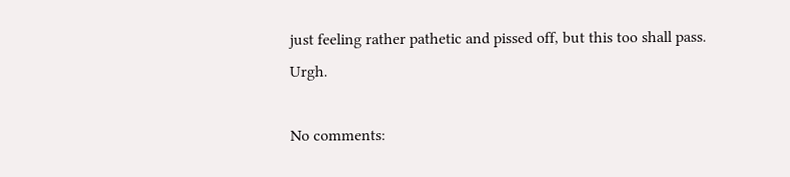just feeling rather pathetic and pissed off, but this too shall pass. Urgh.

No comments: